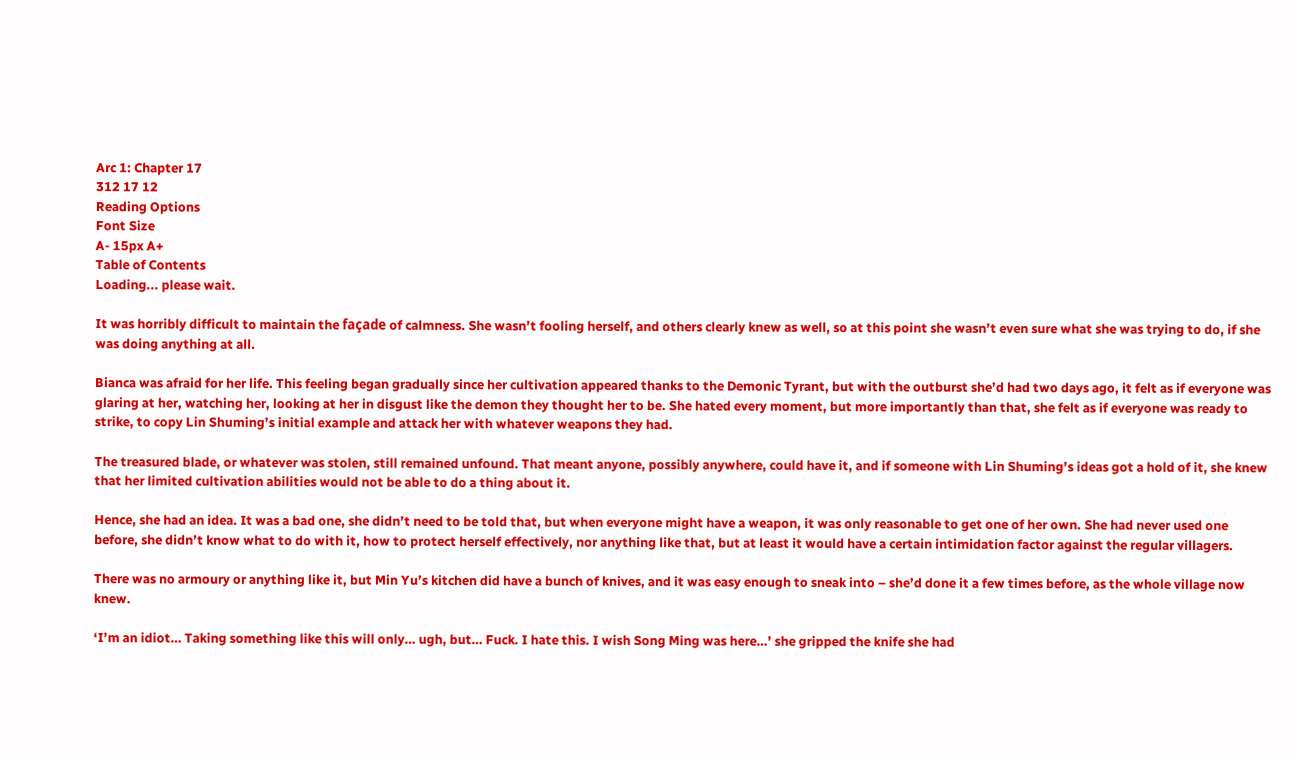Arc 1: Chapter 17
312 17 12
Reading Options
Font Size
A- 15px A+
Table of Contents
Loading... please wait.

It was horribly difficult to maintain the façade of calmness. She wasn’t fooling herself, and others clearly knew as well, so at this point she wasn’t even sure what she was trying to do, if she was doing anything at all.

Bianca was afraid for her life. This feeling began gradually since her cultivation appeared thanks to the Demonic Tyrant, but with the outburst she’d had two days ago, it felt as if everyone was glaring at her, watching her, looking at her in disgust like the demon they thought her to be. She hated every moment, but more importantly than that, she felt as if everyone was ready to strike, to copy Lin Shuming’s initial example and attack her with whatever weapons they had.

The treasured blade, or whatever was stolen, still remained unfound. That meant anyone, possibly anywhere, could have it, and if someone with Lin Shuming’s ideas got a hold of it, she knew that her limited cultivation abilities would not be able to do a thing about it.

Hence, she had an idea. It was a bad one, she didn’t need to be told that, but when everyone might have a weapon, it was only reasonable to get one of her own. She had never used one before, she didn’t know what to do with it, how to protect herself effectively, nor anything like that, but at least it would have a certain intimidation factor against the regular villagers.

There was no armoury or anything like it, but Min Yu’s kitchen did have a bunch of knives, and it was easy enough to sneak into – she’d done it a few times before, as the whole village now knew.

‘I’m an idiot… Taking something like this will only… ugh, but… Fuck. I hate this. I wish Song Ming was here…’ she gripped the knife she had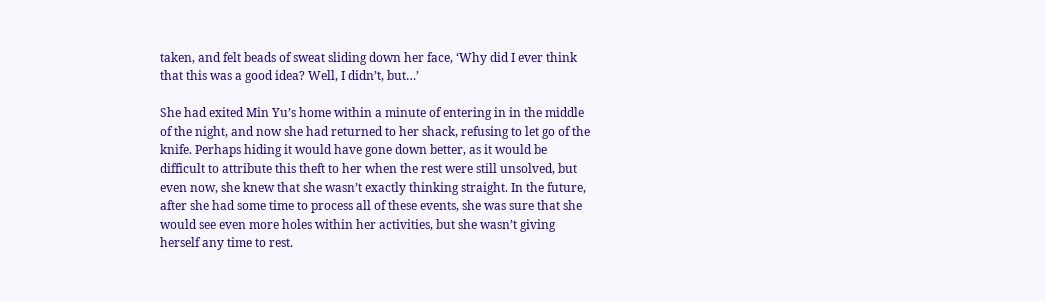taken, and felt beads of sweat sliding down her face, ‘Why did I ever think that this was a good idea? Well, I didn’t, but…’

She had exited Min Yu’s home within a minute of entering in in the middle of the night, and now she had returned to her shack, refusing to let go of the knife. Perhaps hiding it would have gone down better, as it would be difficult to attribute this theft to her when the rest were still unsolved, but even now, she knew that she wasn’t exactly thinking straight. In the future, after she had some time to process all of these events, she was sure that she would see even more holes within her activities, but she wasn’t giving herself any time to rest.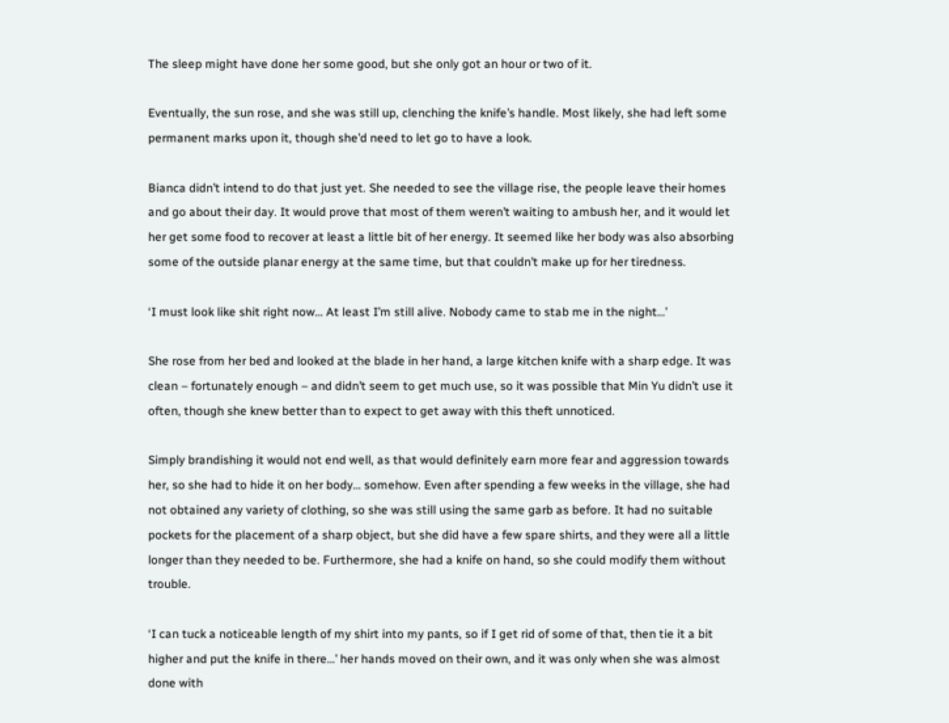The sleep might have done her some good, but she only got an hour or two of it.

Eventually, the sun rose, and she was still up, clenching the knife’s handle. Most likely, she had left some permanent marks upon it, though she’d need to let go to have a look.

Bianca didn’t intend to do that just yet. She needed to see the village rise, the people leave their homes and go about their day. It would prove that most of them weren’t waiting to ambush her, and it would let her get some food to recover at least a little bit of her energy. It seemed like her body was also absorbing some of the outside planar energy at the same time, but that couldn’t make up for her tiredness.

‘I must look like shit right now… At least I’m still alive. Nobody came to stab me in the night…’

She rose from her bed and looked at the blade in her hand, a large kitchen knife with a sharp edge. It was clean – fortunately enough – and didn’t seem to get much use, so it was possible that Min Yu didn’t use it often, though she knew better than to expect to get away with this theft unnoticed.

Simply brandishing it would not end well, as that would definitely earn more fear and aggression towards her, so she had to hide it on her body… somehow. Even after spending a few weeks in the village, she had not obtained any variety of clothing, so she was still using the same garb as before. It had no suitable pockets for the placement of a sharp object, but she did have a few spare shirts, and they were all a little longer than they needed to be. Furthermore, she had a knife on hand, so she could modify them without trouble.

‘I can tuck a noticeable length of my shirt into my pants, so if I get rid of some of that, then tie it a bit higher and put the knife in there…’ her hands moved on their own, and it was only when she was almost done with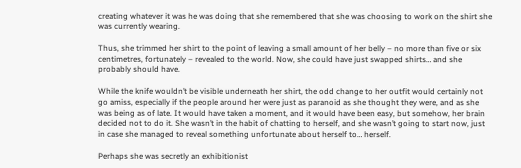creating whatever it was he was doing that she remembered that she was choosing to work on the shirt she was currently wearing.

Thus, she trimmed her shirt to the point of leaving a small amount of her belly – no more than five or six centimetres, fortunately – revealed to the world. Now, she could have just swapped shirts… and she probably should have.

While the knife wouldn’t be visible underneath her shirt, the odd change to her outfit would certainly not go amiss, especially if the people around her were just as paranoid as she thought they were, and as she was being as of late. It would have taken a moment, and it would have been easy, but somehow, her brain decided not to do it. She wasn’t in the habit of chatting to herself, and she wasn’t going to start now, just in case she managed to reveal something unfortunate about herself to… herself.

Perhaps she was secretly an exhibitionist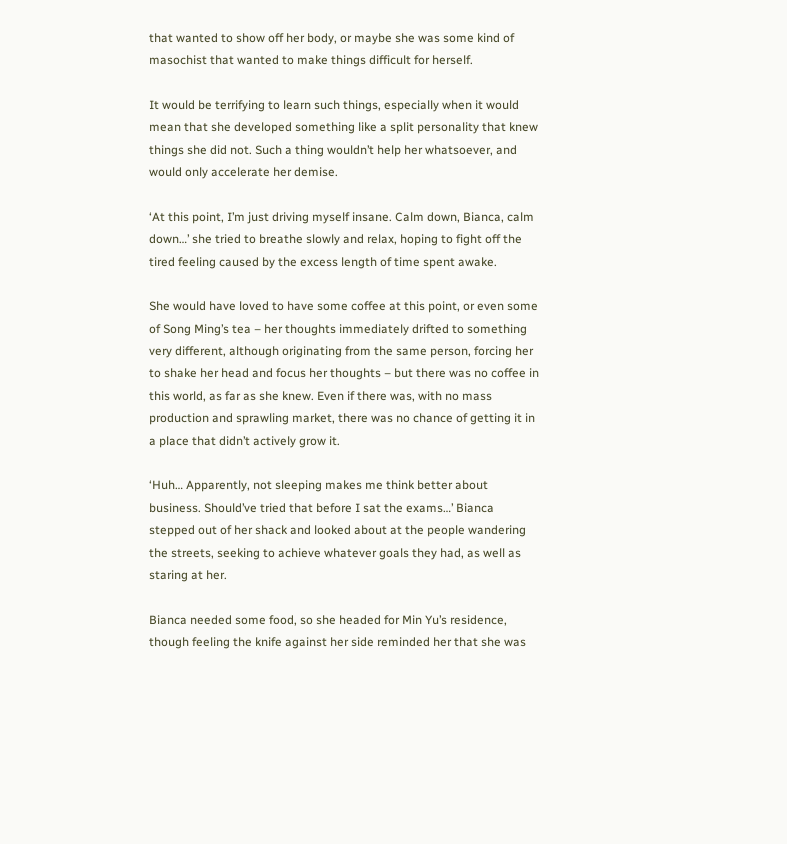that wanted to show off her body, or maybe she was some kind of masochist that wanted to make things difficult for herself.

It would be terrifying to learn such things, especially when it would mean that she developed something like a split personality that knew things she did not. Such a thing wouldn’t help her whatsoever, and would only accelerate her demise.

‘At this point, I’m just driving myself insane. Calm down, Bianca, calm down…’ she tried to breathe slowly and relax, hoping to fight off the tired feeling caused by the excess length of time spent awake.

She would have loved to have some coffee at this point, or even some of Song Ming’s tea – her thoughts immediately drifted to something very different, although originating from the same person, forcing her to shake her head and focus her thoughts – but there was no coffee in this world, as far as she knew. Even if there was, with no mass production and sprawling market, there was no chance of getting it in a place that didn’t actively grow it.

‘Huh… Apparently, not sleeping makes me think better about business. Should’ve tried that before I sat the exams…’ Bianca stepped out of her shack and looked about at the people wandering the streets, seeking to achieve whatever goals they had, as well as staring at her.

Bianca needed some food, so she headed for Min Yu’s residence, though feeling the knife against her side reminded her that she was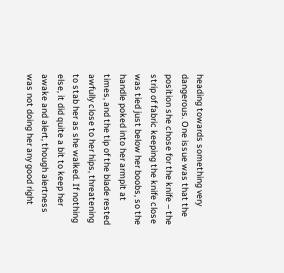heading towards something very dangerous. One issue was that the position she chose for the knife – the strip of fabric keeping the knife close was tied just below her boobs, so the handle poked into her armpit at times, and the tip of the blade rested awfully close to her hips, threatening to stab her as she walked. If nothing else, it did quite a bit to keep her awake and alert, though alertness was not doing her any good right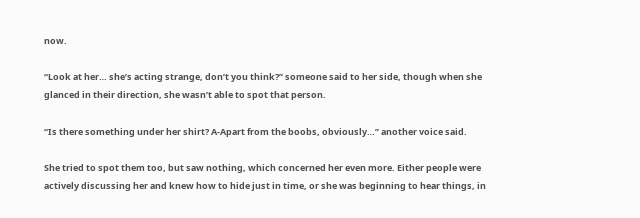now.

“Look at her… she’s acting strange, don’t you think?” someone said to her side, though when she glanced in their direction, she wasn’t able to spot that person.

“Is there something under her shirt? A-Apart from the boobs, obviously…” another voice said.

She tried to spot them too, but saw nothing, which concerned her even more. Either people were actively discussing her and knew how to hide just in time, or she was beginning to hear things, in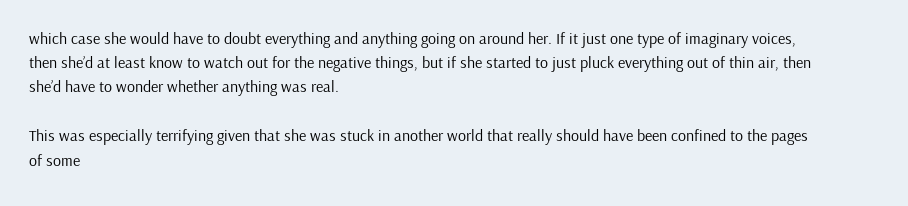which case she would have to doubt everything and anything going on around her. If it just one type of imaginary voices, then she’d at least know to watch out for the negative things, but if she started to just pluck everything out of thin air, then she’d have to wonder whether anything was real.

This was especially terrifying given that she was stuck in another world that really should have been confined to the pages of some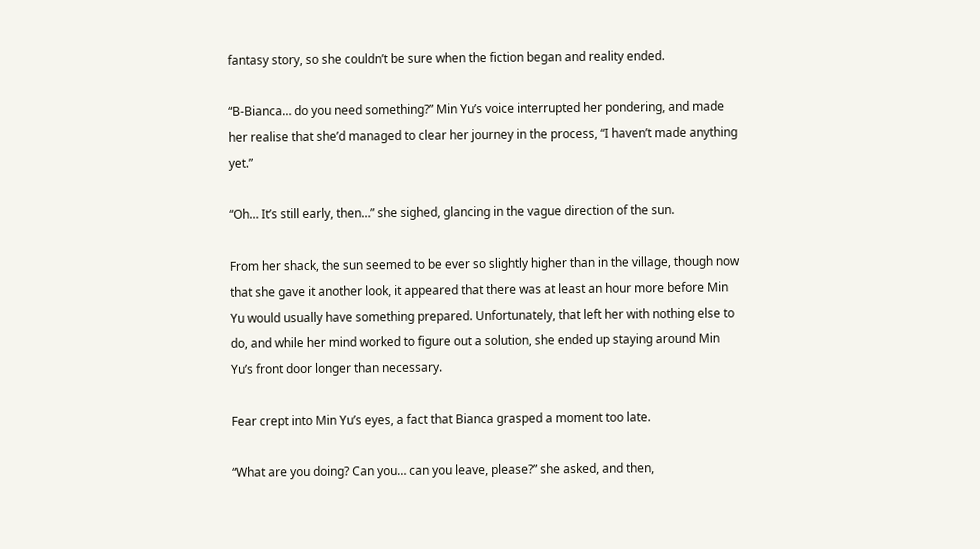fantasy story, so she couldn’t be sure when the fiction began and reality ended.

“B-Bianca… do you need something?” Min Yu’s voice interrupted her pondering, and made her realise that she’d managed to clear her journey in the process, “I haven’t made anything yet.”

“Oh… It’s still early, then…” she sighed, glancing in the vague direction of the sun.

From her shack, the sun seemed to be ever so slightly higher than in the village, though now that she gave it another look, it appeared that there was at least an hour more before Min Yu would usually have something prepared. Unfortunately, that left her with nothing else to do, and while her mind worked to figure out a solution, she ended up staying around Min Yu’s front door longer than necessary.

Fear crept into Min Yu’s eyes, a fact that Bianca grasped a moment too late.

“What are you doing? Can you… can you leave, please?” she asked, and then,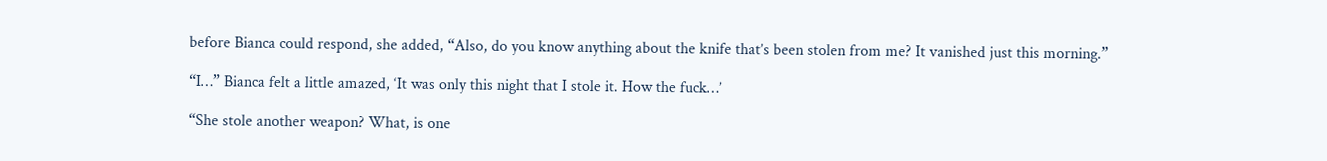before Bianca could respond, she added, “Also, do you know anything about the knife that’s been stolen from me? It vanished just this morning.”

“I…” Bianca felt a little amazed, ‘It was only this night that I stole it. How the fuck…’

“She stole another weapon? What, is one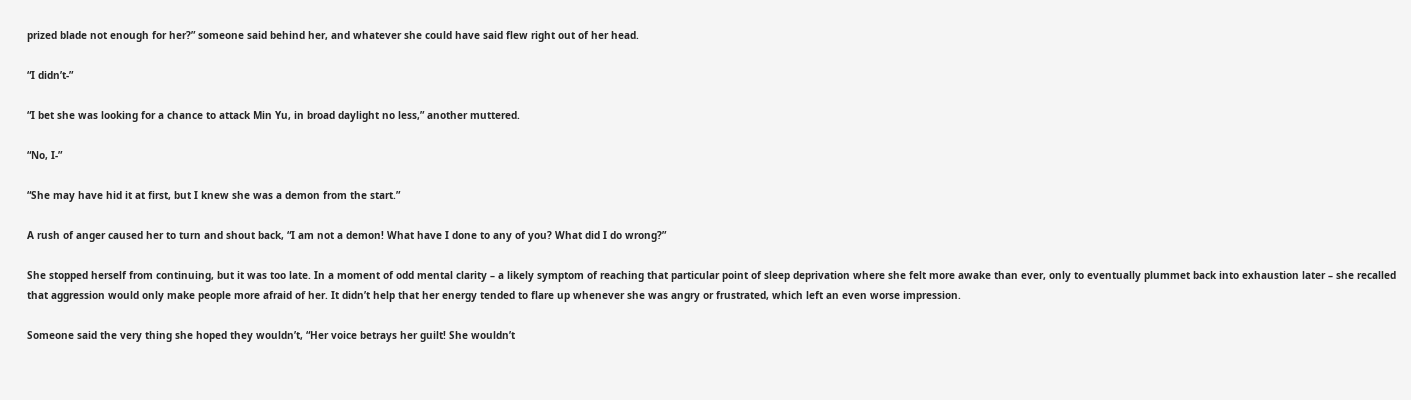prized blade not enough for her?” someone said behind her, and whatever she could have said flew right out of her head.

“I didn’t-”

“I bet she was looking for a chance to attack Min Yu, in broad daylight no less,” another muttered.

“No, I-”

“She may have hid it at first, but I knew she was a demon from the start.”

A rush of anger caused her to turn and shout back, “I am not a demon! What have I done to any of you? What did I do wrong?”

She stopped herself from continuing, but it was too late. In a moment of odd mental clarity – a likely symptom of reaching that particular point of sleep deprivation where she felt more awake than ever, only to eventually plummet back into exhaustion later – she recalled that aggression would only make people more afraid of her. It didn’t help that her energy tended to flare up whenever she was angry or frustrated, which left an even worse impression.

Someone said the very thing she hoped they wouldn’t, “Her voice betrays her guilt! She wouldn’t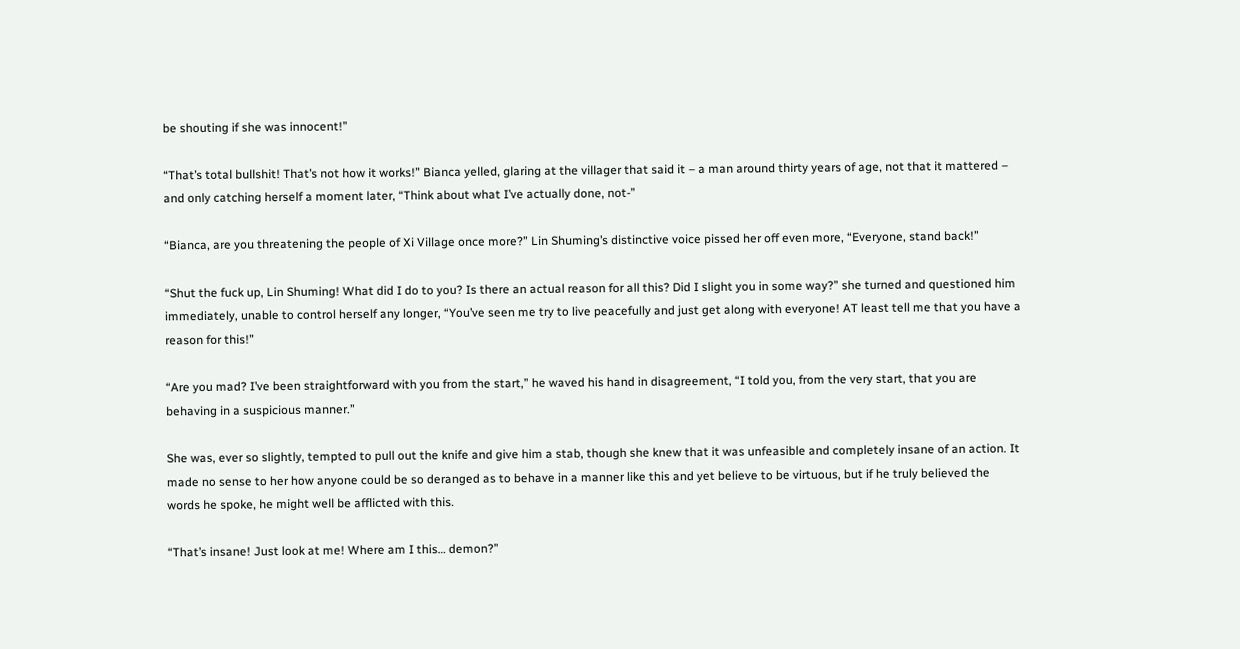be shouting if she was innocent!”

“That’s total bullshit! That’s not how it works!” Bianca yelled, glaring at the villager that said it – a man around thirty years of age, not that it mattered – and only catching herself a moment later, “Think about what I’ve actually done, not-”

“Bianca, are you threatening the people of Xi Village once more?” Lin Shuming’s distinctive voice pissed her off even more, “Everyone, stand back!”

“Shut the fuck up, Lin Shuming! What did I do to you? Is there an actual reason for all this? Did I slight you in some way?” she turned and questioned him immediately, unable to control herself any longer, “You’ve seen me try to live peacefully and just get along with everyone! AT least tell me that you have a reason for this!”

“Are you mad? I’ve been straightforward with you from the start,” he waved his hand in disagreement, “I told you, from the very start, that you are behaving in a suspicious manner.”

She was, ever so slightly, tempted to pull out the knife and give him a stab, though she knew that it was unfeasible and completely insane of an action. It made no sense to her how anyone could be so deranged as to behave in a manner like this and yet believe to be virtuous, but if he truly believed the words he spoke, he might well be afflicted with this.

“That’s insane! Just look at me! Where am I this… demon?”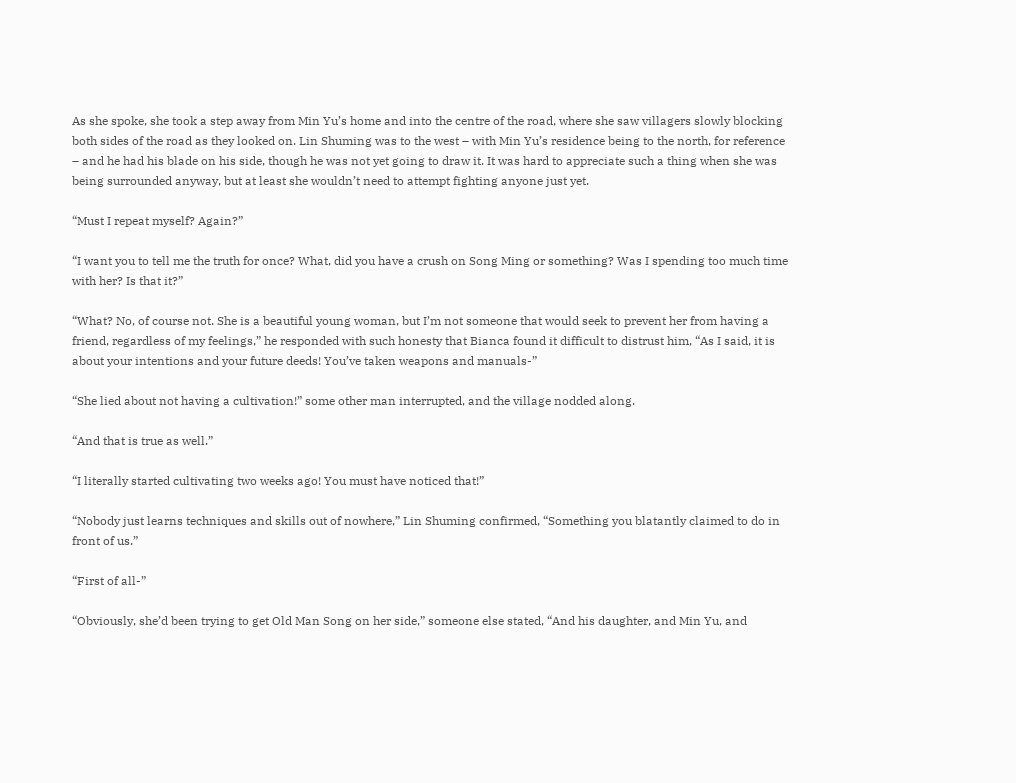As she spoke, she took a step away from Min Yu’s home and into the centre of the road, where she saw villagers slowly blocking both sides of the road as they looked on. Lin Shuming was to the west – with Min Yu’s residence being to the north, for reference – and he had his blade on his side, though he was not yet going to draw it. It was hard to appreciate such a thing when she was being surrounded anyway, but at least she wouldn’t need to attempt fighting anyone just yet.

“Must I repeat myself? Again?”

“I want you to tell me the truth for once? What, did you have a crush on Song Ming or something? Was I spending too much time with her? Is that it?”

“What? No, of course not. She is a beautiful young woman, but I’m not someone that would seek to prevent her from having a friend, regardless of my feelings,” he responded with such honesty that Bianca found it difficult to distrust him, “As I said, it is about your intentions and your future deeds! You’ve taken weapons and manuals-”

“She lied about not having a cultivation!” some other man interrupted, and the village nodded along.

“And that is true as well.”

“I literally started cultivating two weeks ago! You must have noticed that!”

“Nobody just learns techniques and skills out of nowhere,” Lin Shuming confirmed, “Something you blatantly claimed to do in front of us.”

“First of all-”

“Obviously, she’d been trying to get Old Man Song on her side,” someone else stated, “And his daughter, and Min Yu, and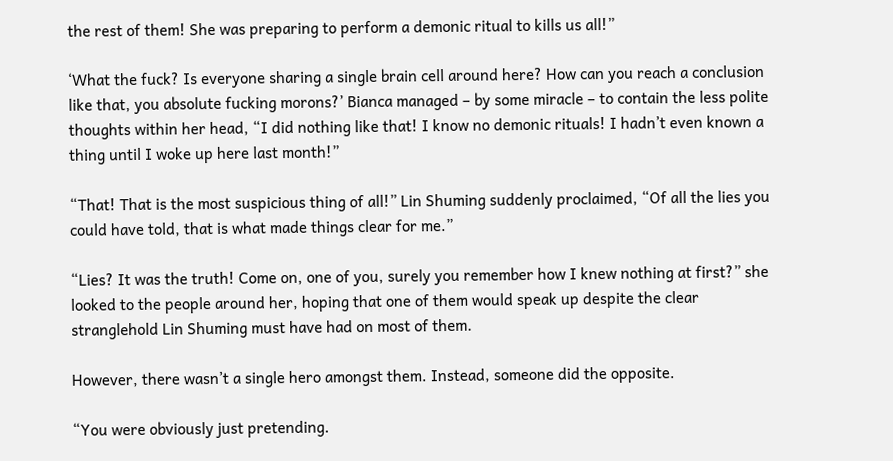the rest of them! She was preparing to perform a demonic ritual to kills us all!”

‘What the fuck? Is everyone sharing a single brain cell around here? How can you reach a conclusion like that, you absolute fucking morons?’ Bianca managed – by some miracle – to contain the less polite thoughts within her head, “I did nothing like that! I know no demonic rituals! I hadn’t even known a thing until I woke up here last month!”

“That! That is the most suspicious thing of all!” Lin Shuming suddenly proclaimed, “Of all the lies you could have told, that is what made things clear for me.”

“Lies? It was the truth! Come on, one of you, surely you remember how I knew nothing at first?” she looked to the people around her, hoping that one of them would speak up despite the clear stranglehold Lin Shuming must have had on most of them.

However, there wasn’t a single hero amongst them. Instead, someone did the opposite.

“You were obviously just pretending.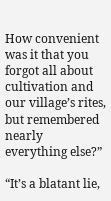How convenient was it that you forgot all about cultivation and our village’s rites, but remembered nearly everything else?”

“It’s a blatant lie,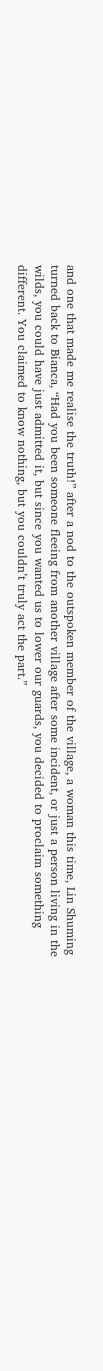and one that made me realise the truth!” after a nod to the outspoken member of the village, a woman this time, Lin Shuming turned back to Bianca, “Had you been someone fleeing from another village after some incident, or just a person living in the wilds, you could have just admitted it, but since you wanted us to lower our guards, you decided to proclaim something different. You claimed to know nothing, but you couldn’t truly act the part.”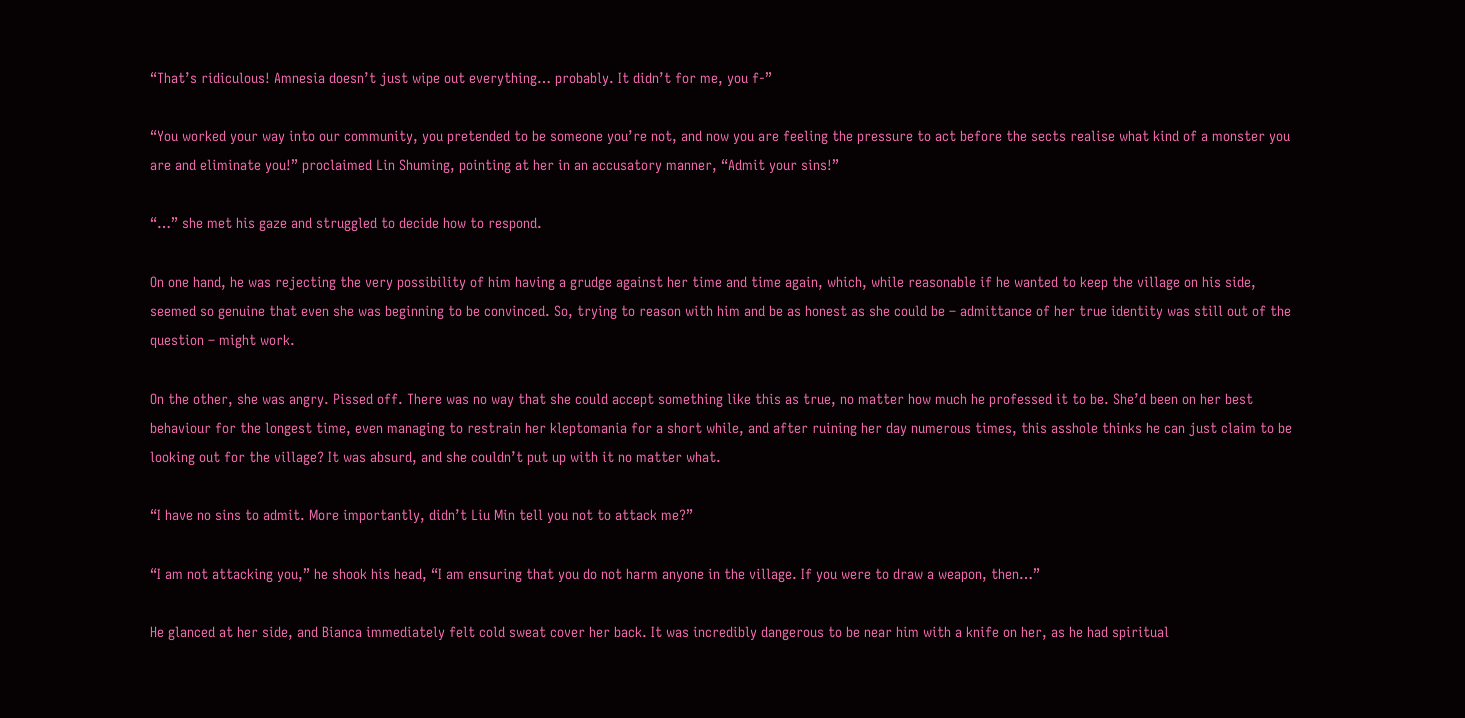“That’s ridiculous! Amnesia doesn’t just wipe out everything… probably. It didn’t for me, you f-”

“You worked your way into our community, you pretended to be someone you’re not, and now you are feeling the pressure to act before the sects realise what kind of a monster you are and eliminate you!” proclaimed Lin Shuming, pointing at her in an accusatory manner, “Admit your sins!”

“…” she met his gaze and struggled to decide how to respond.

On one hand, he was rejecting the very possibility of him having a grudge against her time and time again, which, while reasonable if he wanted to keep the village on his side, seemed so genuine that even she was beginning to be convinced. So, trying to reason with him and be as honest as she could be – admittance of her true identity was still out of the question – might work.

On the other, she was angry. Pissed off. There was no way that she could accept something like this as true, no matter how much he professed it to be. She’d been on her best behaviour for the longest time, even managing to restrain her kleptomania for a short while, and after ruining her day numerous times, this asshole thinks he can just claim to be looking out for the village? It was absurd, and she couldn’t put up with it no matter what.

“I have no sins to admit. More importantly, didn’t Liu Min tell you not to attack me?”

“I am not attacking you,” he shook his head, “I am ensuring that you do not harm anyone in the village. If you were to draw a weapon, then…”

He glanced at her side, and Bianca immediately felt cold sweat cover her back. It was incredibly dangerous to be near him with a knife on her, as he had spiritual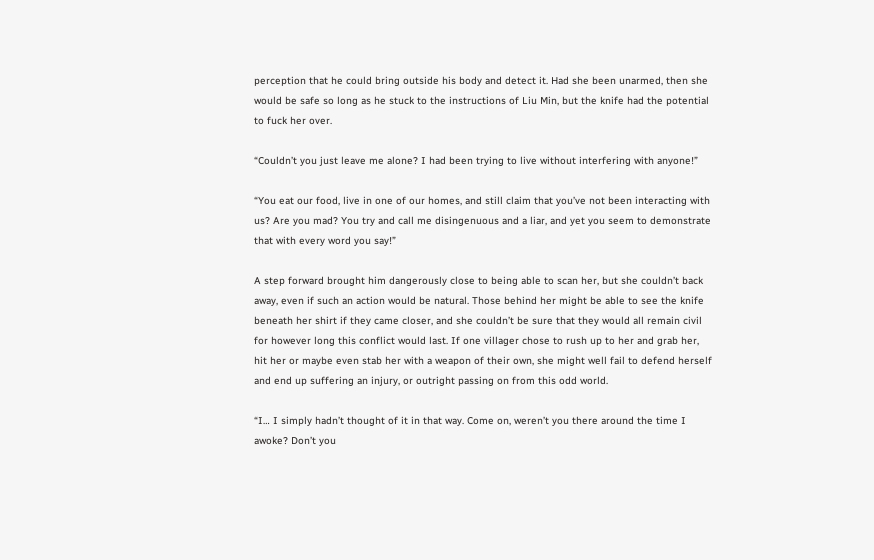perception that he could bring outside his body and detect it. Had she been unarmed, then she would be safe so long as he stuck to the instructions of Liu Min, but the knife had the potential to fuck her over.

“Couldn’t you just leave me alone? I had been trying to live without interfering with anyone!”

“You eat our food, live in one of our homes, and still claim that you’ve not been interacting with us? Are you mad? You try and call me disingenuous and a liar, and yet you seem to demonstrate that with every word you say!”

A step forward brought him dangerously close to being able to scan her, but she couldn’t back away, even if such an action would be natural. Those behind her might be able to see the knife beneath her shirt if they came closer, and she couldn’t be sure that they would all remain civil for however long this conflict would last. If one villager chose to rush up to her and grab her, hit her or maybe even stab her with a weapon of their own, she might well fail to defend herself and end up suffering an injury, or outright passing on from this odd world.

“I… I simply hadn’t thought of it in that way. Come on, weren’t you there around the time I awoke? Don’t you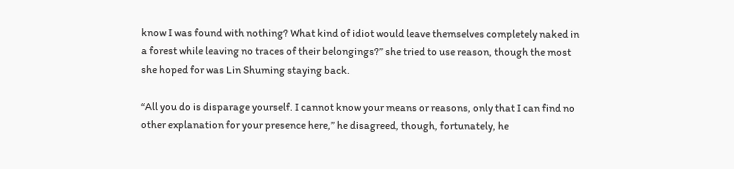know I was found with nothing? What kind of idiot would leave themselves completely naked in a forest while leaving no traces of their belongings?” she tried to use reason, though the most she hoped for was Lin Shuming staying back.

“All you do is disparage yourself. I cannot know your means or reasons, only that I can find no other explanation for your presence here,” he disagreed, though, fortunately, he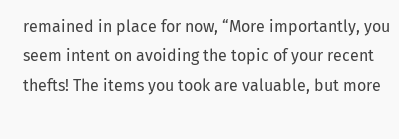remained in place for now, “More importantly, you seem intent on avoiding the topic of your recent thefts! The items you took are valuable, but more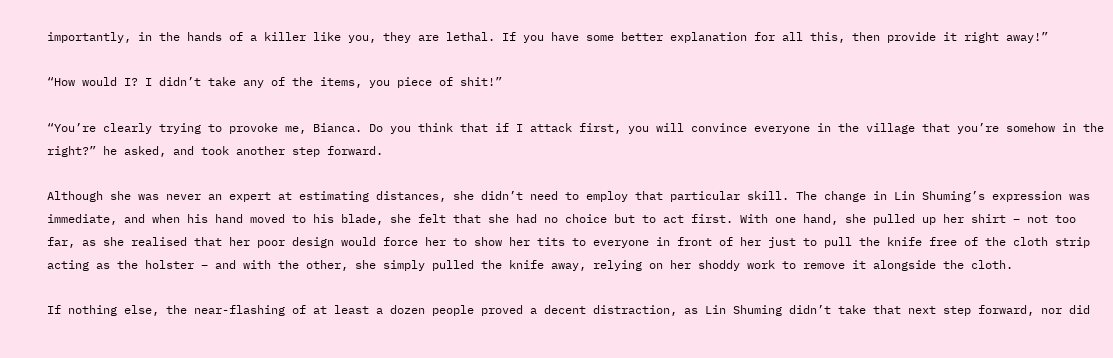importantly, in the hands of a killer like you, they are lethal. If you have some better explanation for all this, then provide it right away!”

“How would I? I didn’t take any of the items, you piece of shit!”

“You’re clearly trying to provoke me, Bianca. Do you think that if I attack first, you will convince everyone in the village that you’re somehow in the right?” he asked, and took another step forward.

Although she was never an expert at estimating distances, she didn’t need to employ that particular skill. The change in Lin Shuming’s expression was immediate, and when his hand moved to his blade, she felt that she had no choice but to act first. With one hand, she pulled up her shirt – not too far, as she realised that her poor design would force her to show her tits to everyone in front of her just to pull the knife free of the cloth strip acting as the holster – and with the other, she simply pulled the knife away, relying on her shoddy work to remove it alongside the cloth.

If nothing else, the near-flashing of at least a dozen people proved a decent distraction, as Lin Shuming didn’t take that next step forward, nor did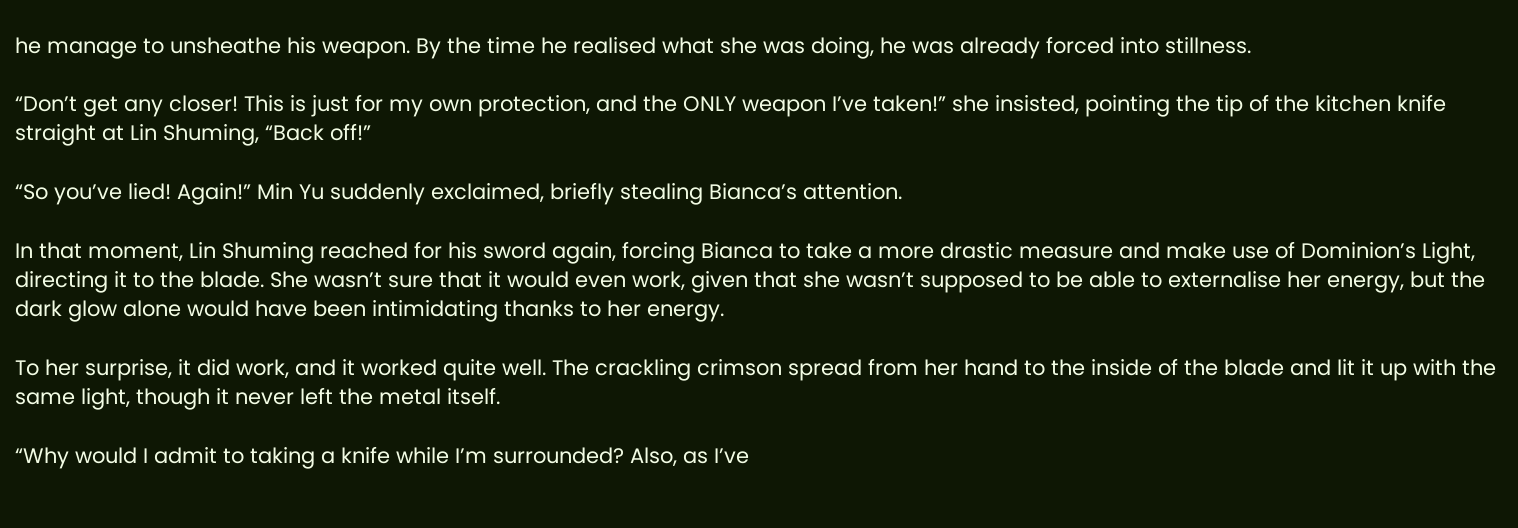he manage to unsheathe his weapon. By the time he realised what she was doing, he was already forced into stillness.

“Don’t get any closer! This is just for my own protection, and the ONLY weapon I’ve taken!” she insisted, pointing the tip of the kitchen knife straight at Lin Shuming, “Back off!”

“So you’ve lied! Again!” Min Yu suddenly exclaimed, briefly stealing Bianca’s attention.

In that moment, Lin Shuming reached for his sword again, forcing Bianca to take a more drastic measure and make use of Dominion’s Light, directing it to the blade. She wasn’t sure that it would even work, given that she wasn’t supposed to be able to externalise her energy, but the dark glow alone would have been intimidating thanks to her energy.

To her surprise, it did work, and it worked quite well. The crackling crimson spread from her hand to the inside of the blade and lit it up with the same light, though it never left the metal itself.

“Why would I admit to taking a knife while I’m surrounded? Also, as I’ve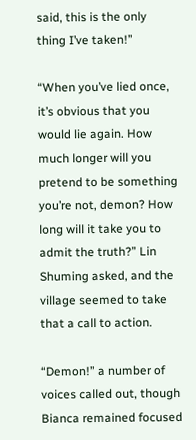said, this is the only thing I’ve taken!”

“When you’ve lied once, it’s obvious that you would lie again. How much longer will you pretend to be something you’re not, demon? How long will it take you to admit the truth?” Lin Shuming asked, and the village seemed to take that a call to action.

“Demon!” a number of voices called out, though Bianca remained focused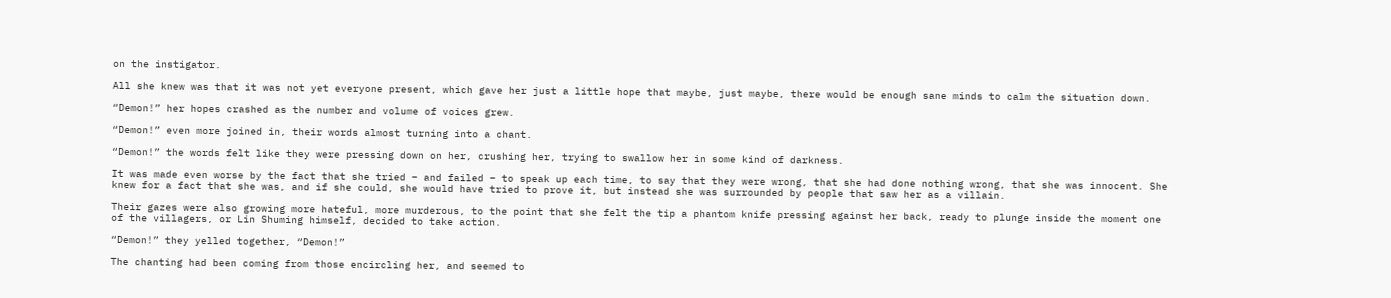on the instigator.

All she knew was that it was not yet everyone present, which gave her just a little hope that maybe, just maybe, there would be enough sane minds to calm the situation down.

“Demon!” her hopes crashed as the number and volume of voices grew.

“Demon!” even more joined in, their words almost turning into a chant.

“Demon!” the words felt like they were pressing down on her, crushing her, trying to swallow her in some kind of darkness.

It was made even worse by the fact that she tried – and failed – to speak up each time, to say that they were wrong, that she had done nothing wrong, that she was innocent. She knew for a fact that she was, and if she could, she would have tried to prove it, but instead she was surrounded by people that saw her as a villain.

Their gazes were also growing more hateful, more murderous, to the point that she felt the tip a phantom knife pressing against her back, ready to plunge inside the moment one of the villagers, or Lin Shuming himself, decided to take action.

“Demon!” they yelled together, “Demon!”

The chanting had been coming from those encircling her, and seemed to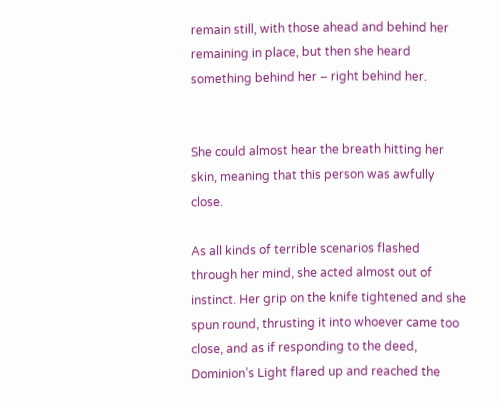remain still, with those ahead and behind her remaining in place, but then she heard something behind her – right behind her.


She could almost hear the breath hitting her skin, meaning that this person was awfully close.

As all kinds of terrible scenarios flashed through her mind, she acted almost out of instinct. Her grip on the knife tightened and she spun round, thrusting it into whoever came too close, and as if responding to the deed, Dominion’s Light flared up and reached the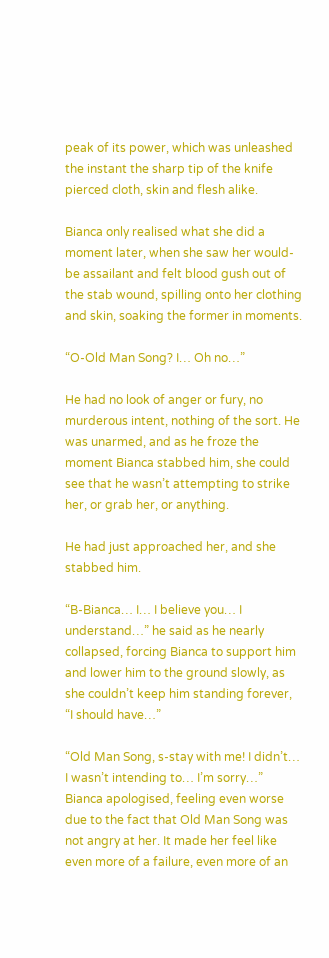peak of its power, which was unleashed the instant the sharp tip of the knife pierced cloth, skin and flesh alike.

Bianca only realised what she did a moment later, when she saw her would-be assailant and felt blood gush out of the stab wound, spilling onto her clothing and skin, soaking the former in moments.

“O-Old Man Song? I… Oh no…”

He had no look of anger or fury, no murderous intent, nothing of the sort. He was unarmed, and as he froze the moment Bianca stabbed him, she could see that he wasn’t attempting to strike her, or grab her, or anything.

He had just approached her, and she stabbed him.

“B-Bianca… I… I believe you… I understand…” he said as he nearly collapsed, forcing Bianca to support him and lower him to the ground slowly, as she couldn’t keep him standing forever, “I should have…”

“Old Man Song, s-stay with me! I didn’t… I wasn’t intending to… I’m sorry…” Bianca apologised, feeling even worse due to the fact that Old Man Song was not angry at her. It made her feel like even more of a failure, even more of an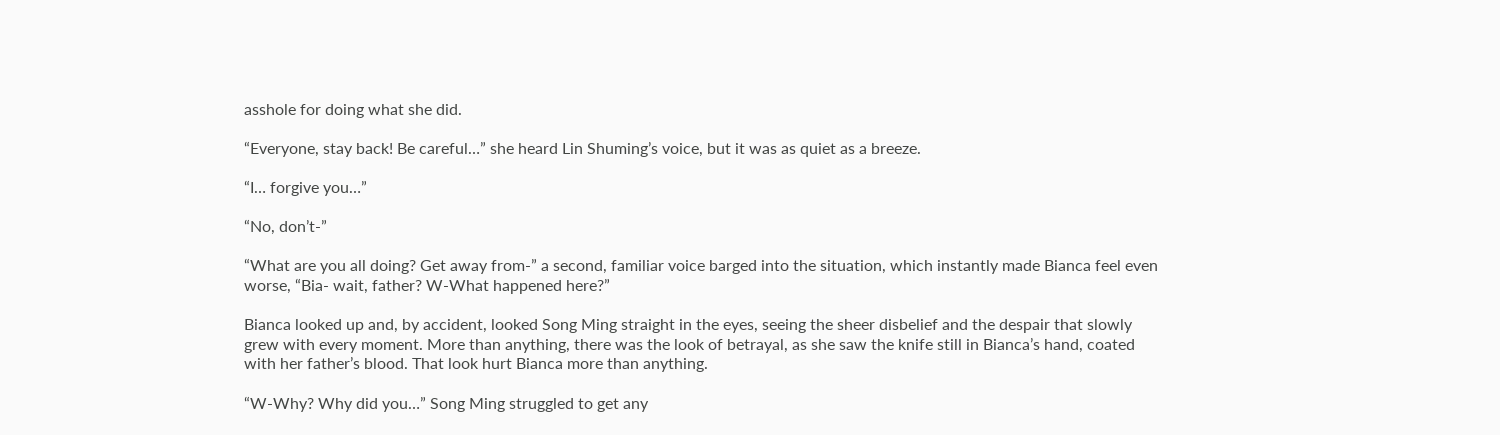asshole for doing what she did.

“Everyone, stay back! Be careful…” she heard Lin Shuming’s voice, but it was as quiet as a breeze.

“I… forgive you…”

“No, don’t-”

“What are you all doing? Get away from-” a second, familiar voice barged into the situation, which instantly made Bianca feel even worse, “Bia- wait, father? W-What happened here?”

Bianca looked up and, by accident, looked Song Ming straight in the eyes, seeing the sheer disbelief and the despair that slowly grew with every moment. More than anything, there was the look of betrayal, as she saw the knife still in Bianca’s hand, coated with her father’s blood. That look hurt Bianca more than anything.

“W-Why? Why did you…” Song Ming struggled to get any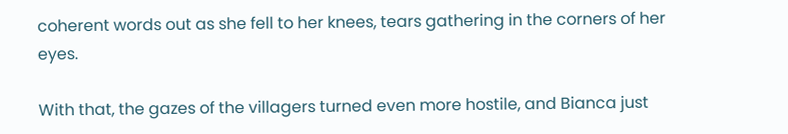coherent words out as she fell to her knees, tears gathering in the corners of her eyes.

With that, the gazes of the villagers turned even more hostile, and Bianca just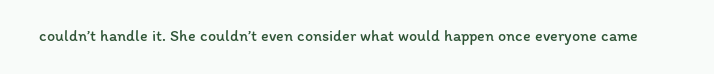couldn’t handle it. She couldn’t even consider what would happen once everyone came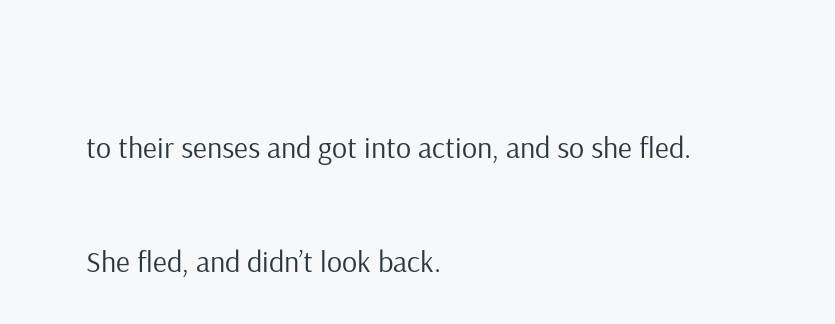to their senses and got into action, and so she fled.

She fled, and didn’t look back.